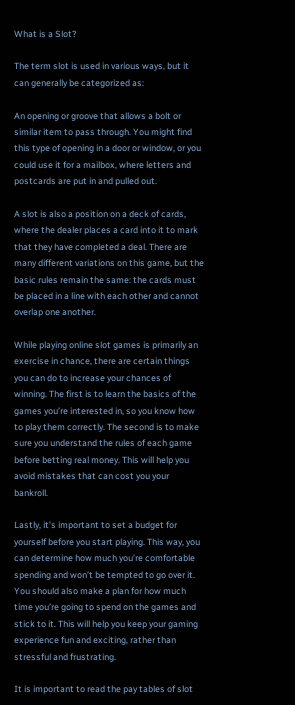What is a Slot?

The term slot is used in various ways, but it can generally be categorized as:

An opening or groove that allows a bolt or similar item to pass through. You might find this type of opening in a door or window, or you could use it for a mailbox, where letters and postcards are put in and pulled out.

A slot is also a position on a deck of cards, where the dealer places a card into it to mark that they have completed a deal. There are many different variations on this game, but the basic rules remain the same: the cards must be placed in a line with each other and cannot overlap one another.

While playing online slot games is primarily an exercise in chance, there are certain things you can do to increase your chances of winning. The first is to learn the basics of the games you’re interested in, so you know how to play them correctly. The second is to make sure you understand the rules of each game before betting real money. This will help you avoid mistakes that can cost you your bankroll.

Lastly, it’s important to set a budget for yourself before you start playing. This way, you can determine how much you’re comfortable spending and won’t be tempted to go over it. You should also make a plan for how much time you’re going to spend on the games and stick to it. This will help you keep your gaming experience fun and exciting, rather than stressful and frustrating.

It is important to read the pay tables of slot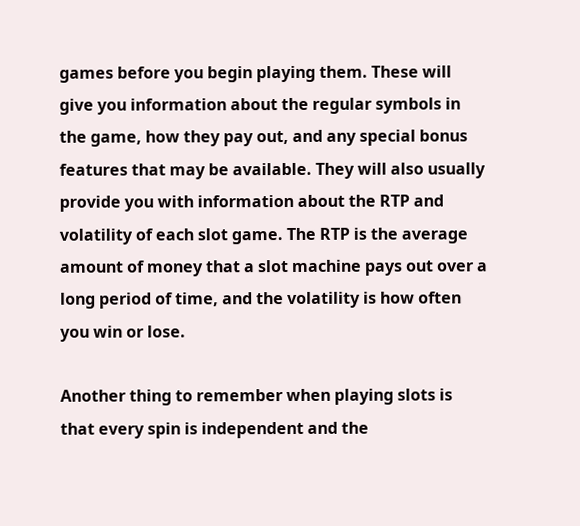games before you begin playing them. These will give you information about the regular symbols in the game, how they pay out, and any special bonus features that may be available. They will also usually provide you with information about the RTP and volatility of each slot game. The RTP is the average amount of money that a slot machine pays out over a long period of time, and the volatility is how often you win or lose.

Another thing to remember when playing slots is that every spin is independent and the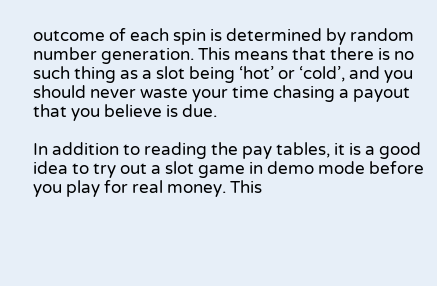outcome of each spin is determined by random number generation. This means that there is no such thing as a slot being ‘hot’ or ‘cold’, and you should never waste your time chasing a payout that you believe is due.

In addition to reading the pay tables, it is a good idea to try out a slot game in demo mode before you play for real money. This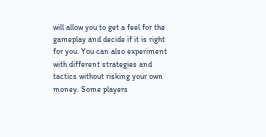will allow you to get a feel for the gameplay and decide if it is right for you. You can also experiment with different strategies and tactics without risking your own money. Some players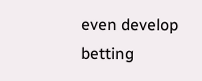even develop betting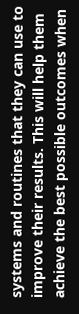systems and routines that they can use to improve their results. This will help them achieve the best possible outcomes when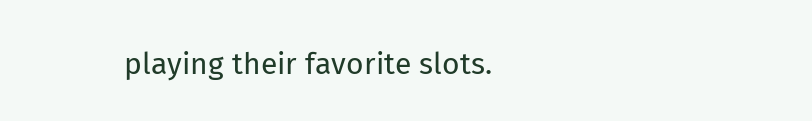playing their favorite slots.